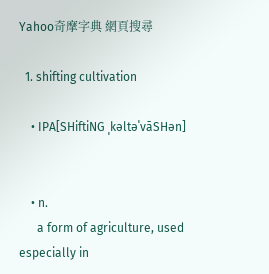Yahoo奇摩字典 網頁搜尋

  1. shifting cultivation

    • IPA[SHiftiNG ˌkəltəˈvāSHən]


    • n.
      a form of agriculture, used especially in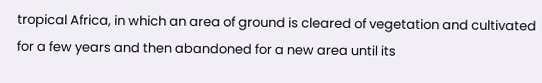tropical Africa, in which an area of ground is cleared of vegetation and cultivated for a few years and then abandoned for a new area until its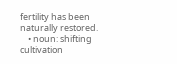fertility has been naturally restored.
    • noun: shifting cultivation